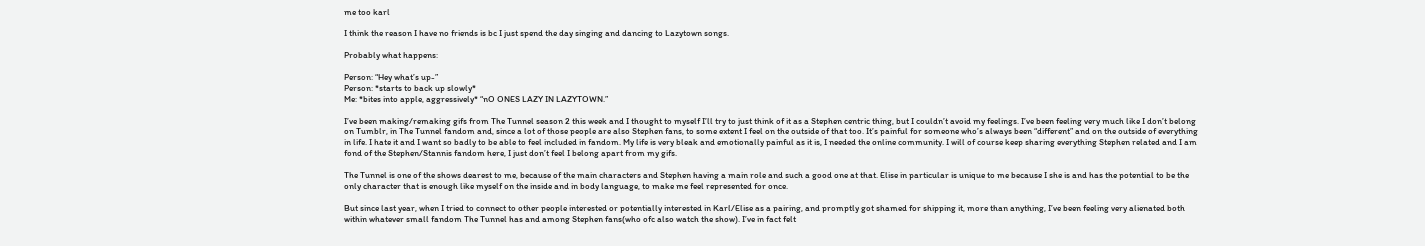me too karl

I think the reason I have no friends is bc I just spend the day singing and dancing to Lazytown songs.

Probably what happens:

Person: “Hey what’s up-”
Person: *starts to back up slowly*
Me: *bites into apple, aggressively* “nO ONES LAZY IN LAZYTOWN.”

I’ve been making/remaking gifs from The Tunnel season 2 this week and I thought to myself I’ll try to just think of it as a Stephen centric thing, but I couldn’t avoid my feelings. I’ve been feeling very much like I don’t belong on Tumblr, in The Tunnel fandom and, since a lot of those people are also Stephen fans, to some extent I feel on the outside of that too. It’s painful for someone who’s always been “different” and on the outside of everything in life. I hate it and I want so badly to be able to feel included in fandom. My life is very bleak and emotionally painful as it is, I needed the online community. I will of course keep sharing everything Stephen related and I am fond of the Stephen/Stannis fandom here, I just don’t feel I belong apart from my gifs.

The Tunnel is one of the shows dearest to me, because of the main characters and Stephen having a main role and such a good one at that. Elise in particular is unique to me because I she is and has the potential to be the only character that is enough like myself on the inside and in body language, to make me feel represented for once.

But since last year, when I tried to connect to other people interested or potentially interested in Karl/Elise as a pairing, and promptly got shamed for shipping it, more than anything, I’ve been feeling very alienated both within whatever small fandom The Tunnel has and among Stephen fans(who ofc also watch the show). I’ve in fact felt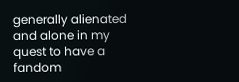generally alienated and alone in my quest to have a fandom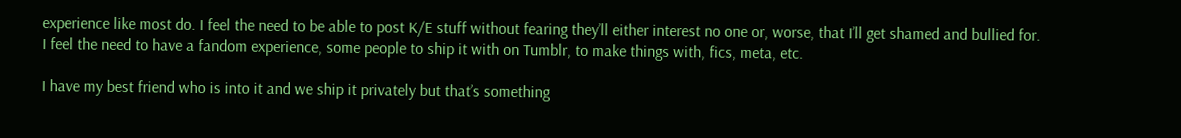experience like most do. I feel the need to be able to post K/E stuff without fearing they’ll either interest no one or, worse, that I’ll get shamed and bullied for. I feel the need to have a fandom experience, some people to ship it with on Tumblr, to make things with, fics, meta, etc.

I have my best friend who is into it and we ship it privately but that’s something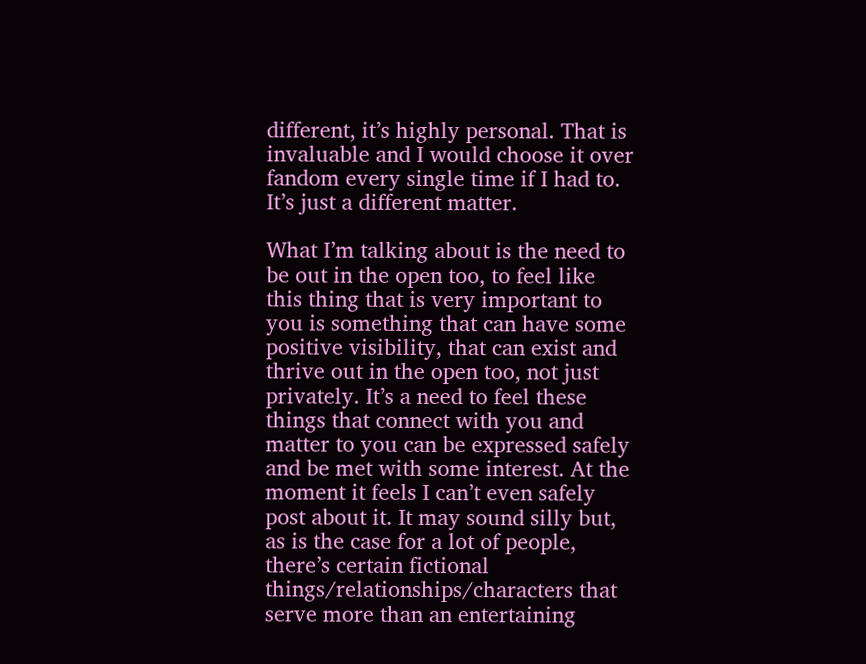different, it’s highly personal. That is invaluable and I would choose it over fandom every single time if I had to. It’s just a different matter.

What I’m talking about is the need to be out in the open too, to feel like this thing that is very important to you is something that can have some positive visibility, that can exist and thrive out in the open too, not just privately. It’s a need to feel these things that connect with you and matter to you can be expressed safely and be met with some interest. At the moment it feels I can’t even safely post about it. It may sound silly but, as is the case for a lot of people, there’s certain fictional things/relationships/characters that serve more than an entertaining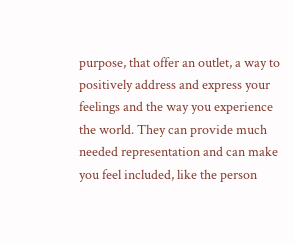purpose, that offer an outlet, a way to positively address and express your feelings and the way you experience the world. They can provide much needed representation and can make you feel included, like the person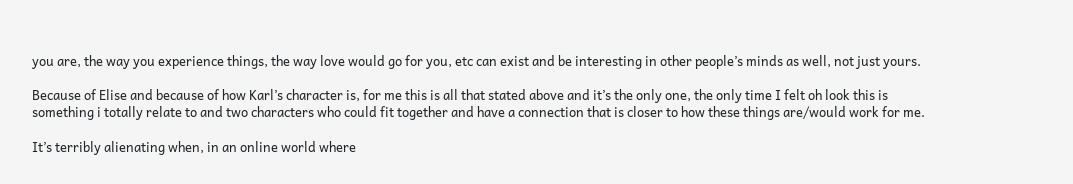you are, the way you experience things, the way love would go for you, etc can exist and be interesting in other people’s minds as well, not just yours.

Because of Elise and because of how Karl’s character is, for me this is all that stated above and it’s the only one, the only time I felt oh look this is something i totally relate to and two characters who could fit together and have a connection that is closer to how these things are/would work for me.

It’s terribly alienating when, in an online world where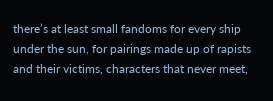there’s at least small fandoms for every ship under the sun, for pairings made up of rapists and their victims, characters that never meet,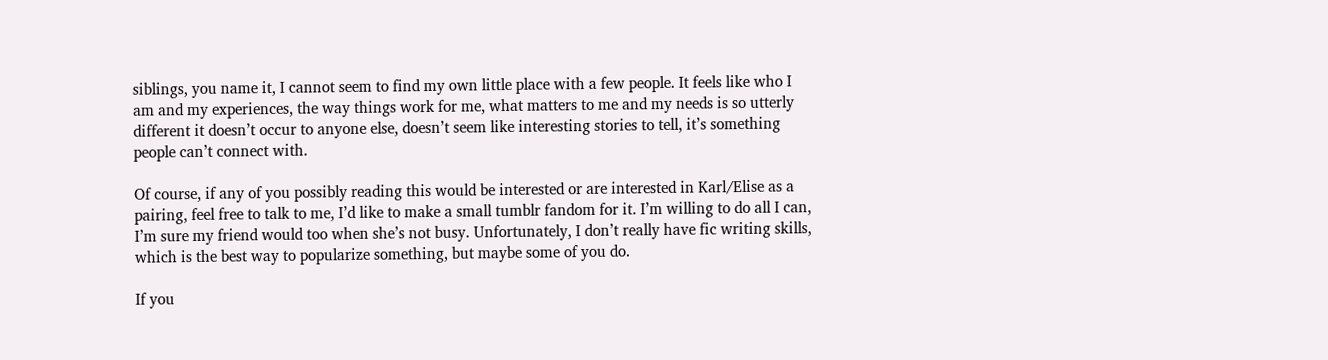siblings, you name it, I cannot seem to find my own little place with a few people. It feels like who I am and my experiences, the way things work for me, what matters to me and my needs is so utterly different it doesn’t occur to anyone else, doesn’t seem like interesting stories to tell, it’s something people can’t connect with.

Of course, if any of you possibly reading this would be interested or are interested in Karl/Elise as a pairing, feel free to talk to me, I’d like to make a small tumblr fandom for it. I’m willing to do all I can, I’m sure my friend would too when she’s not busy. Unfortunately, I don’t really have fic writing skills, which is the best way to popularize something, but maybe some of you do.

If you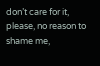don’t care for it, please, no reason to shame me,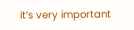it’s very important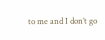to me and I don’t go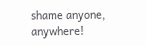shame anyone, anywhere!